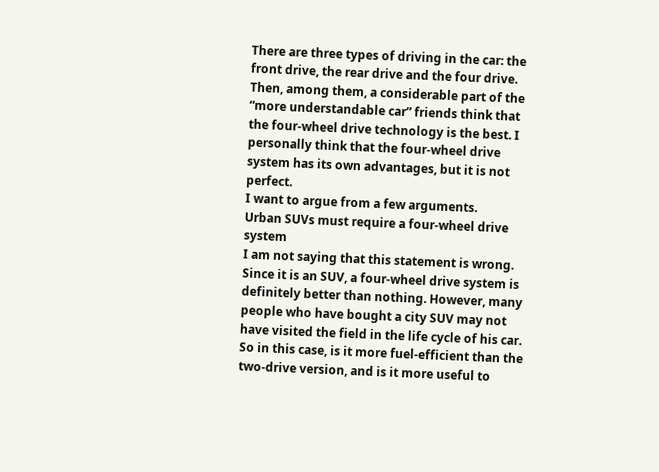There are three types of driving in the car: the front drive, the rear drive and the four drive. Then, among them, a considerable part of the “more understandable car” friends think that the four-wheel drive technology is the best. I personally think that the four-wheel drive system has its own advantages, but it is not perfect.
I want to argue from a few arguments.
Urban SUVs must require a four-wheel drive system
I am not saying that this statement is wrong. Since it is an SUV, a four-wheel drive system is definitely better than nothing. However, many people who have bought a city SUV may not have visited the field in the life cycle of his car. So in this case, is it more fuel-efficient than the two-drive version, and is it more useful to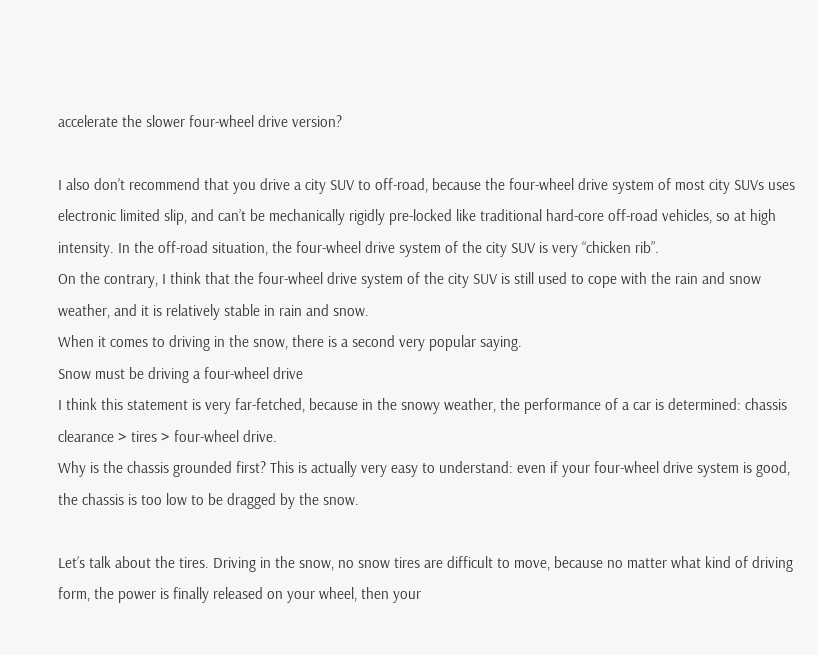accelerate the slower four-wheel drive version?

I also don’t recommend that you drive a city SUV to off-road, because the four-wheel drive system of most city SUVs uses electronic limited slip, and can’t be mechanically rigidly pre-locked like traditional hard-core off-road vehicles, so at high intensity. In the off-road situation, the four-wheel drive system of the city SUV is very “chicken rib”.
On the contrary, I think that the four-wheel drive system of the city SUV is still used to cope with the rain and snow weather, and it is relatively stable in rain and snow.
When it comes to driving in the snow, there is a second very popular saying.
Snow must be driving a four-wheel drive
I think this statement is very far-fetched, because in the snowy weather, the performance of a car is determined: chassis clearance > tires > four-wheel drive.
Why is the chassis grounded first? This is actually very easy to understand: even if your four-wheel drive system is good, the chassis is too low to be dragged by the snow.

Let’s talk about the tires. Driving in the snow, no snow tires are difficult to move, because no matter what kind of driving form, the power is finally released on your wheel, then your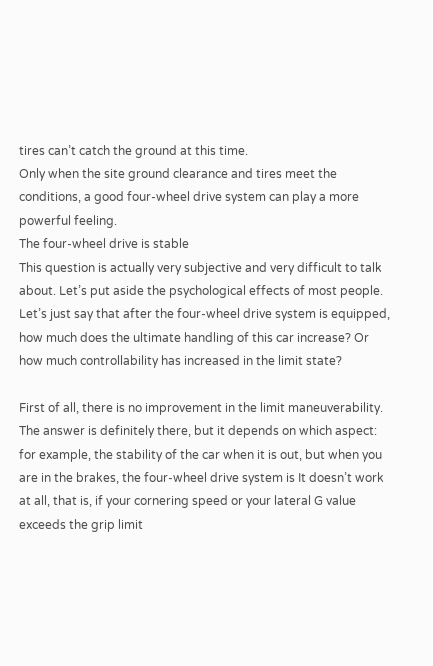tires can’t catch the ground at this time.
Only when the site ground clearance and tires meet the conditions, a good four-wheel drive system can play a more powerful feeling.
The four-wheel drive is stable
This question is actually very subjective and very difficult to talk about. Let’s put aside the psychological effects of most people. Let’s just say that after the four-wheel drive system is equipped, how much does the ultimate handling of this car increase? Or how much controllability has increased in the limit state?

First of all, there is no improvement in the limit maneuverability. The answer is definitely there, but it depends on which aspect: for example, the stability of the car when it is out, but when you are in the brakes, the four-wheel drive system is It doesn’t work at all, that is, if your cornering speed or your lateral G value exceeds the grip limit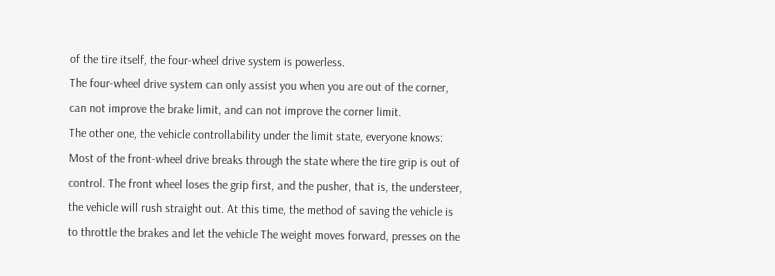of the tire itself, the four-wheel drive system is powerless.
The four-wheel drive system can only assist you when you are out of the corner, can not improve the brake limit, and can not improve the corner limit.
The other one, the vehicle controllability under the limit state, everyone knows:
Most of the front-wheel drive breaks through the state where the tire grip is out of control. The front wheel loses the grip first, and the pusher, that is, the understeer, the vehicle will rush straight out. At this time, the method of saving the vehicle is to throttle the brakes and let the vehicle The weight moves forward, presses on the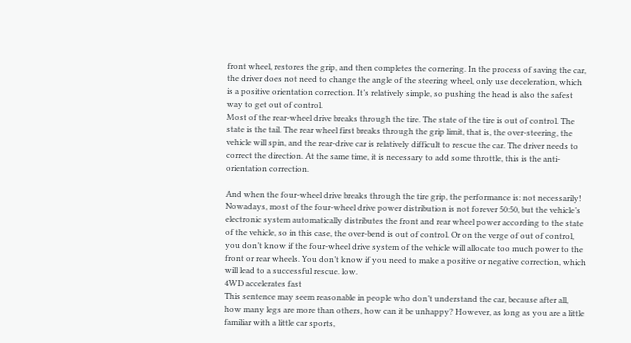front wheel, restores the grip, and then completes the cornering. In the process of saving the car, the driver does not need to change the angle of the steering wheel, only use deceleration, which is a positive orientation correction. It’s relatively simple, so pushing the head is also the safest way to get out of control.
Most of the rear-wheel drive breaks through the tire. The state of the tire is out of control. The state is the tail. The rear wheel first breaks through the grip limit, that is, the over-steering, the vehicle will spin, and the rear-drive car is relatively difficult to rescue the car. The driver needs to correct the direction. At the same time, it is necessary to add some throttle, this is the anti-orientation correction.

And when the four-wheel drive breaks through the tire grip, the performance is: not necessarily! Nowadays, most of the four-wheel drive power distribution is not forever 50:50, but the vehicle’s electronic system automatically distributes the front and rear wheel power according to the state of the vehicle, so in this case, the over-bend is out of control. Or on the verge of out of control, you don’t know if the four-wheel drive system of the vehicle will allocate too much power to the front or rear wheels. You don’t know if you need to make a positive or negative correction, which will lead to a successful rescue. low.
4WD accelerates fast
This sentence may seem reasonable in people who don’t understand the car, because after all, how many legs are more than others, how can it be unhappy? However, as long as you are a little familiar with a little car sports,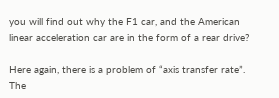you will find out why the F1 car, and the American linear acceleration car are in the form of a rear drive?

Here again, there is a problem of “axis transfer rate”. The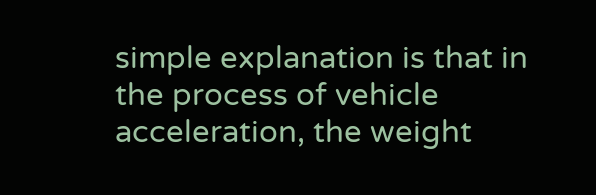simple explanation is that in the process of vehicle acceleration, the weight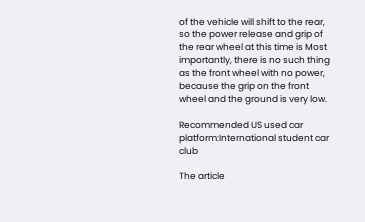of the vehicle will shift to the rear, so the power release and grip of the rear wheel at this time is Most importantly, there is no such thing as the front wheel with no power, because the grip on the front wheel and the ground is very low.

Recommended US used car platform:International student car club

The article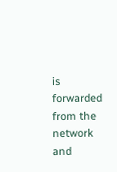is forwarded from the network and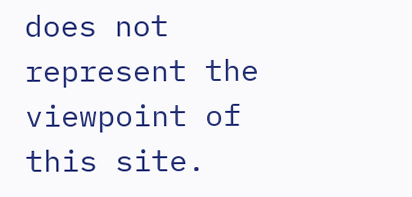does not represent the viewpoint of this site.